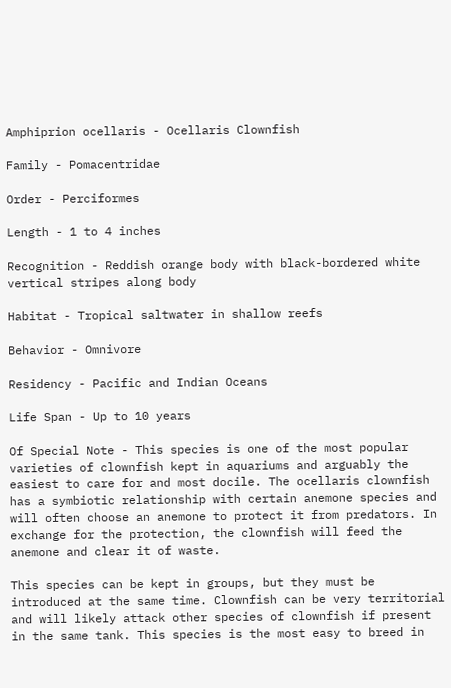Amphiprion ocellaris - Ocellaris Clownfish

Family - Pomacentridae

Order - Perciformes

Length - 1 to 4 inches

Recognition - Reddish orange body with black-bordered white vertical stripes along body

Habitat - Tropical saltwater in shallow reefs

Behavior - Omnivore

Residency - Pacific and Indian Oceans

Life Span - Up to 10 years

Of Special Note - This species is one of the most popular varieties of clownfish kept in aquariums and arguably the easiest to care for and most docile. The ocellaris clownfish has a symbiotic relationship with certain anemone species and will often choose an anemone to protect it from predators. In exchange for the protection, the clownfish will feed the anemone and clear it of waste.

This species can be kept in groups, but they must be introduced at the same time. Clownfish can be very territorial and will likely attack other species of clownfish if present in the same tank. This species is the most easy to breed in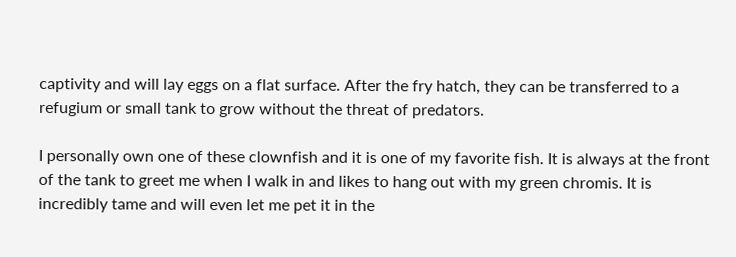captivity and will lay eggs on a flat surface. After the fry hatch, they can be transferred to a refugium or small tank to grow without the threat of predators.

I personally own one of these clownfish and it is one of my favorite fish. It is always at the front of the tank to greet me when I walk in and likes to hang out with my green chromis. It is incredibly tame and will even let me pet it in the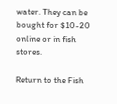water. They can be bought for $10-20 online or in fish stores.

Return to the Fish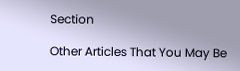Section

Other Articles That You May Be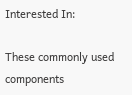Interested In:

These commonly used components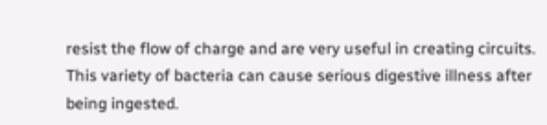resist the flow of charge and are very useful in creating circuits.
This variety of bacteria can cause serious digestive illness after being ingested.